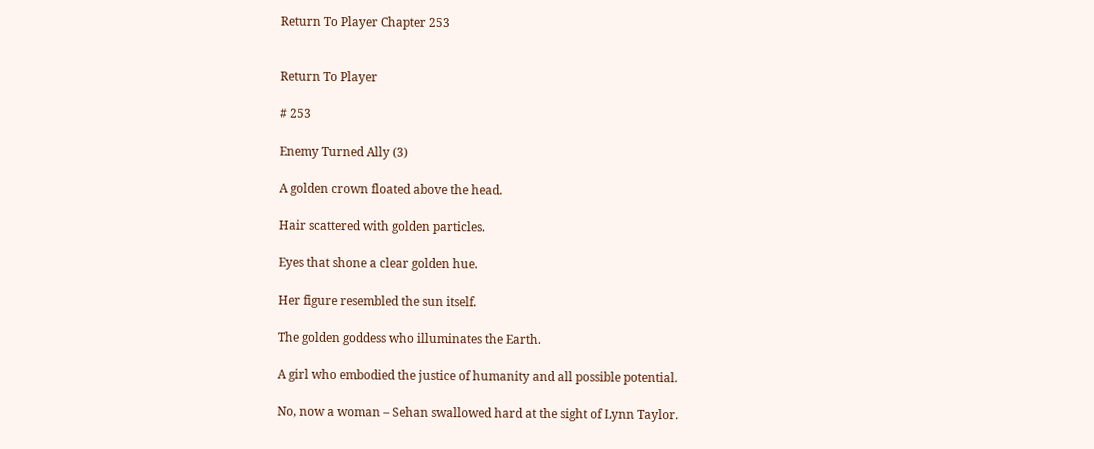Return To Player Chapter 253


Return To Player

# 253

Enemy Turned Ally (3)

A golden crown floated above the head.

Hair scattered with golden particles.

Eyes that shone a clear golden hue.

Her figure resembled the sun itself.

The golden goddess who illuminates the Earth.

A girl who embodied the justice of humanity and all possible potential.

No, now a woman – Sehan swallowed hard at the sight of Lynn Taylor.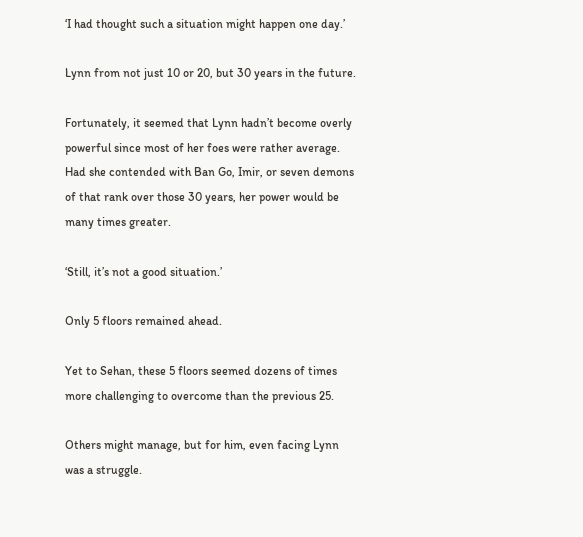‘I had thought such a situation might happen one day.’

Lynn from not just 10 or 20, but 30 years in the future.

Fortunately, it seemed that Lynn hadn’t become overly powerful since most of her foes were rather average. Had she contended with Ban Go, Imir, or seven demons of that rank over those 30 years, her power would be many times greater.

‘Still, it’s not a good situation.’

Only 5 floors remained ahead.

Yet to Sehan, these 5 floors seemed dozens of times more challenging to overcome than the previous 25.

Others might manage, but for him, even facing Lynn was a struggle.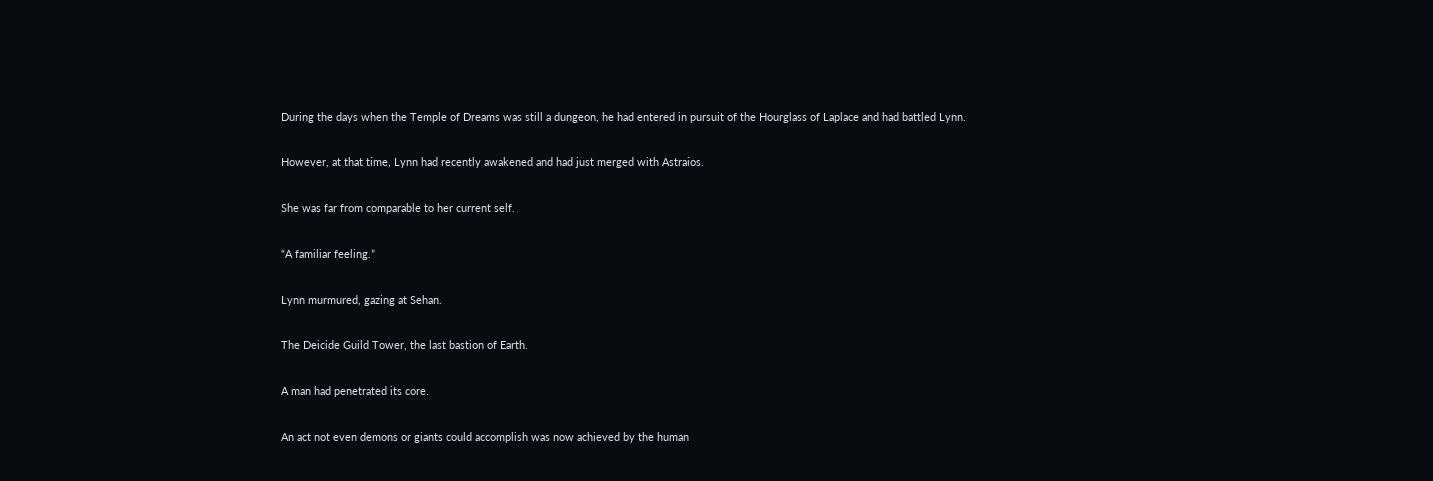During the days when the Temple of Dreams was still a dungeon, he had entered in pursuit of the Hourglass of Laplace and had battled Lynn.

However, at that time, Lynn had recently awakened and had just merged with Astraios.

She was far from comparable to her current self.

“A familiar feeling.”

Lynn murmured, gazing at Sehan.

The Deicide Guild Tower, the last bastion of Earth.

A man had penetrated its core.

An act not even demons or giants could accomplish was now achieved by the human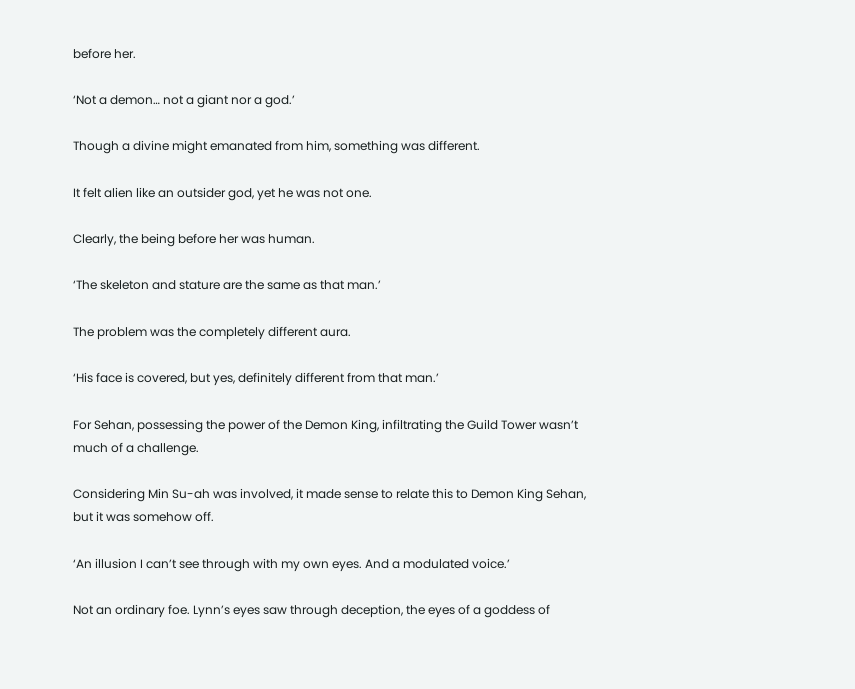before her.

‘Not a demon… not a giant nor a god.’

Though a divine might emanated from him, something was different.

It felt alien like an outsider god, yet he was not one.

Clearly, the being before her was human.

‘The skeleton and stature are the same as that man.’

The problem was the completely different aura.

‘His face is covered, but yes, definitely different from that man.’

For Sehan, possessing the power of the Demon King, infiltrating the Guild Tower wasn’t much of a challenge.

Considering Min Su-ah was involved, it made sense to relate this to Demon King Sehan, but it was somehow off.

‘An illusion I can’t see through with my own eyes. And a modulated voice.’

Not an ordinary foe. Lynn’s eyes saw through deception, the eyes of a goddess of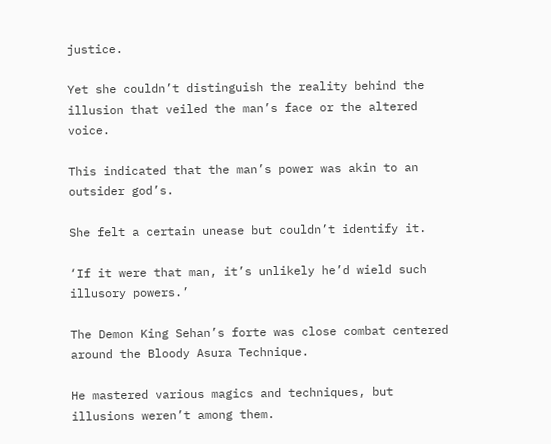justice.

Yet she couldn’t distinguish the reality behind the illusion that veiled the man’s face or the altered voice.

This indicated that the man’s power was akin to an outsider god’s.

She felt a certain unease but couldn’t identify it.

‘If it were that man, it’s unlikely he’d wield such illusory powers.’

The Demon King Sehan’s forte was close combat centered around the Bloody Asura Technique.

He mastered various magics and techniques, but illusions weren’t among them.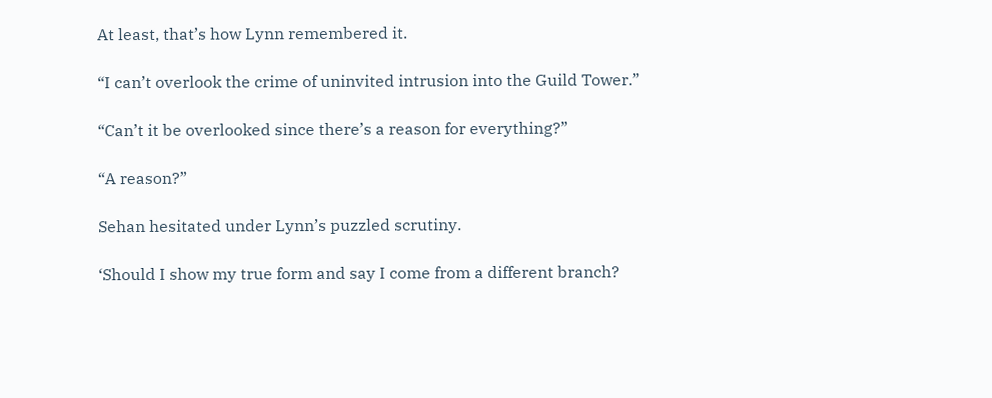At least, that’s how Lynn remembered it.

“I can’t overlook the crime of uninvited intrusion into the Guild Tower.”

“Can’t it be overlooked since there’s a reason for everything?”

“A reason?”

Sehan hesitated under Lynn’s puzzled scrutiny.

‘Should I show my true form and say I come from a different branch?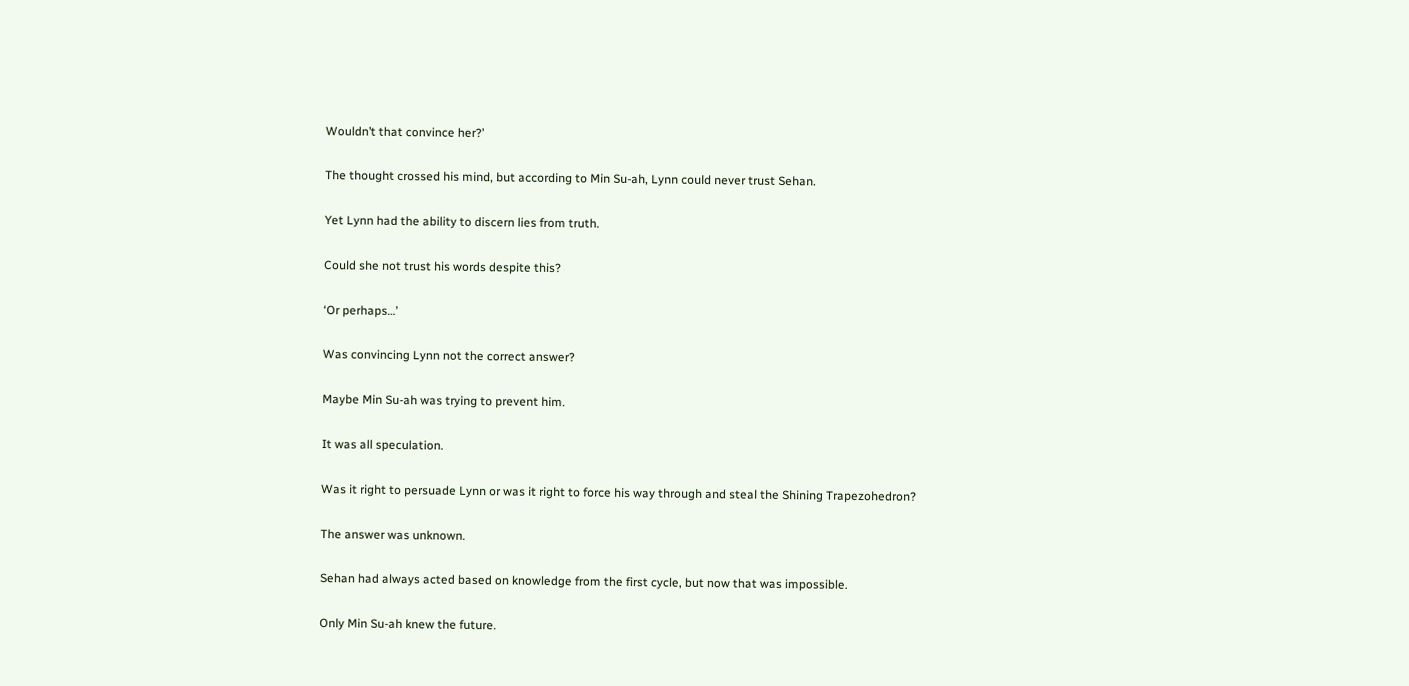Wouldn’t that convince her?’

The thought crossed his mind, but according to Min Su-ah, Lynn could never trust Sehan.

Yet Lynn had the ability to discern lies from truth.

Could she not trust his words despite this?

‘Or perhaps…’

Was convincing Lynn not the correct answer?

Maybe Min Su-ah was trying to prevent him.

It was all speculation.

Was it right to persuade Lynn or was it right to force his way through and steal the Shining Trapezohedron?

The answer was unknown.

Sehan had always acted based on knowledge from the first cycle, but now that was impossible.

Only Min Su-ah knew the future.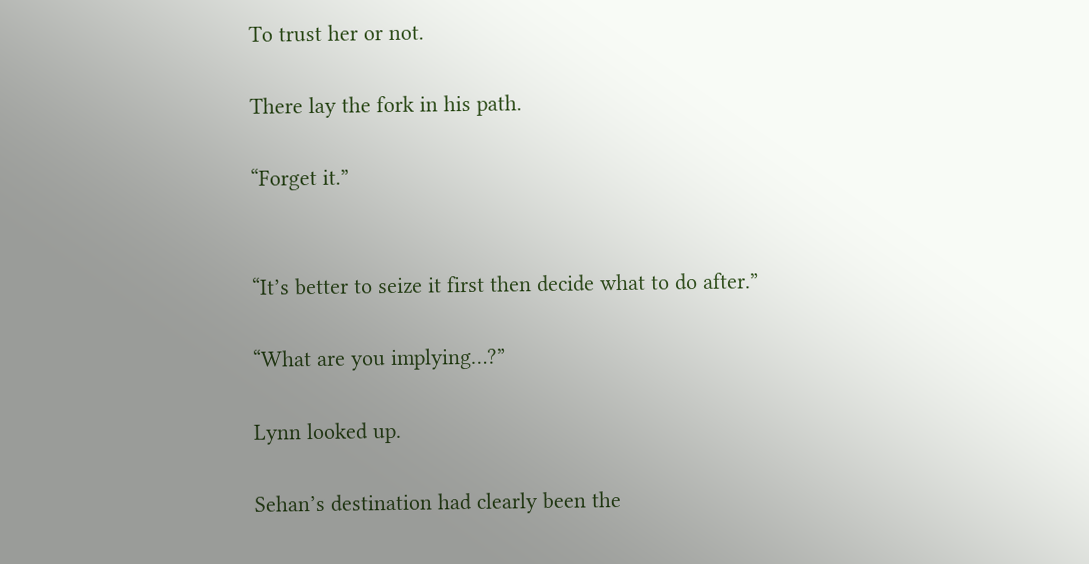To trust her or not.

There lay the fork in his path.

“Forget it.”


“It’s better to seize it first then decide what to do after.”

“What are you implying…?”

Lynn looked up.

Sehan’s destination had clearly been the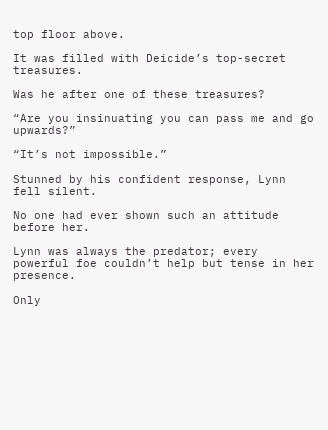top floor above.

It was filled with Deicide’s top-secret treasures.

Was he after one of these treasures?

“Are you insinuating you can pass me and go upwards?”

“It’s not impossible.”

Stunned by his confident response, Lynn fell silent.

No one had ever shown such an attitude before her.

Lynn was always the predator; every powerful foe couldn’t help but tense in her presence.

Only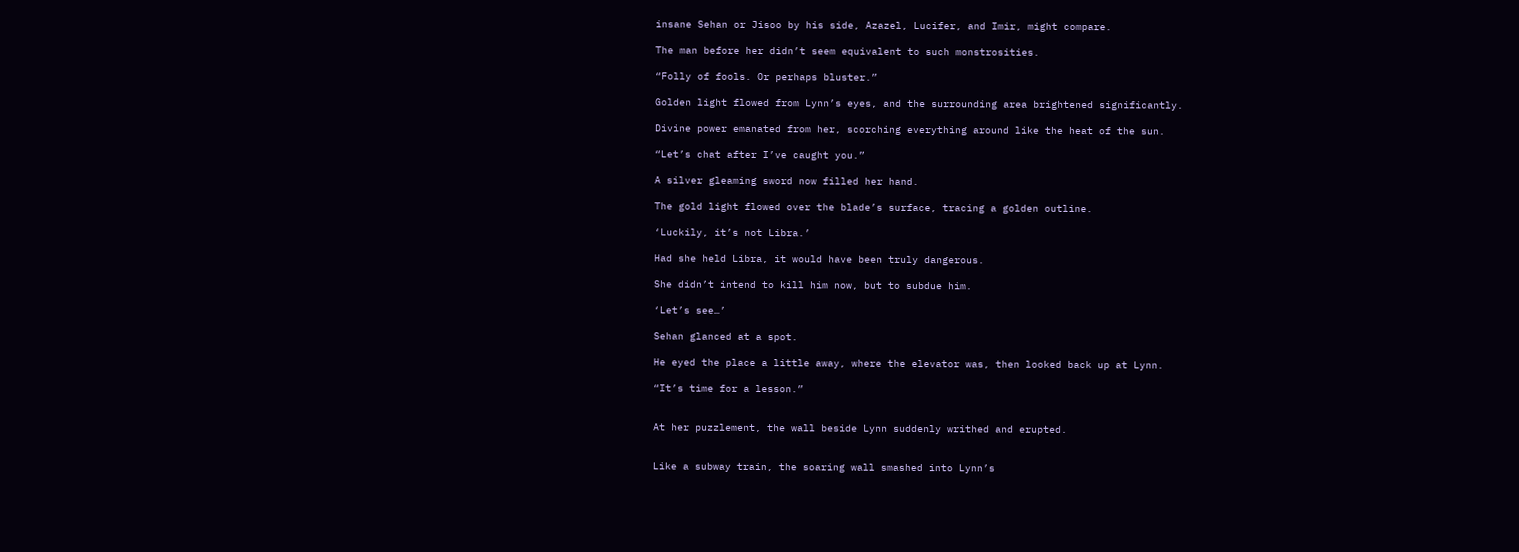insane Sehan or Jisoo by his side, Azazel, Lucifer, and Imir, might compare.

The man before her didn’t seem equivalent to such monstrosities.

“Folly of fools. Or perhaps bluster.”

Golden light flowed from Lynn’s eyes, and the surrounding area brightened significantly.

Divine power emanated from her, scorching everything around like the heat of the sun.

“Let’s chat after I’ve caught you.”

A silver gleaming sword now filled her hand.

The gold light flowed over the blade’s surface, tracing a golden outline.

‘Luckily, it’s not Libra.’

Had she held Libra, it would have been truly dangerous.

She didn’t intend to kill him now, but to subdue him.

‘Let’s see…’

Sehan glanced at a spot.

He eyed the place a little away, where the elevator was, then looked back up at Lynn.

“It’s time for a lesson.”


At her puzzlement, the wall beside Lynn suddenly writhed and erupted.


Like a subway train, the soaring wall smashed into Lynn’s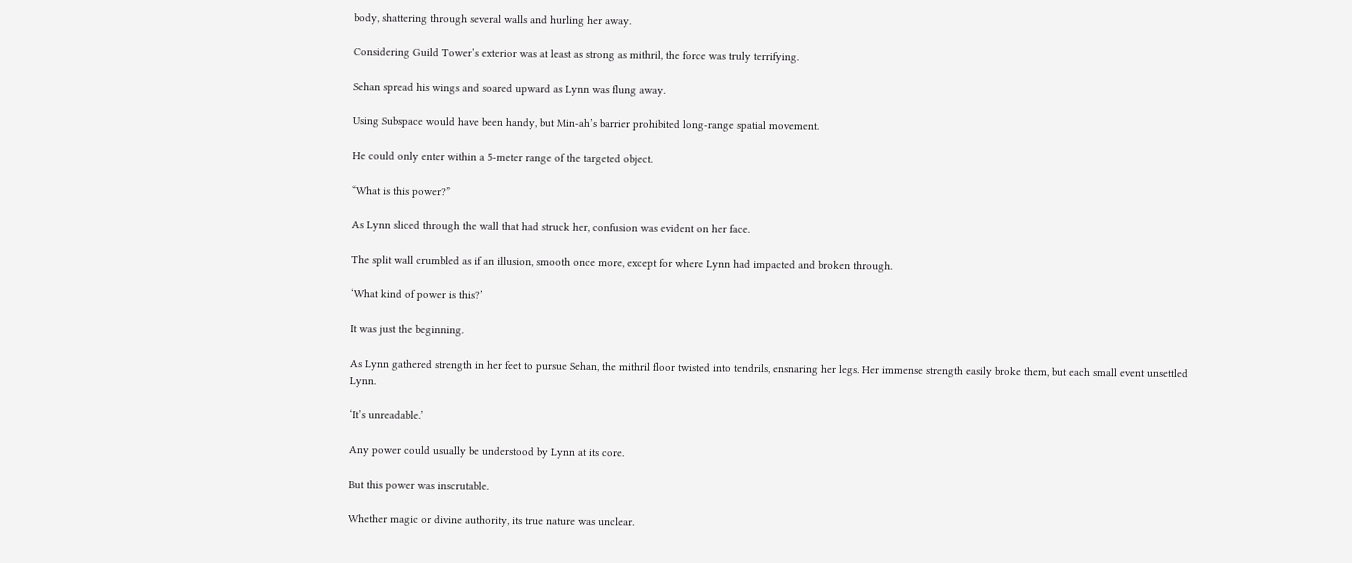body, shattering through several walls and hurling her away.

Considering Guild Tower’s exterior was at least as strong as mithril, the force was truly terrifying.

Sehan spread his wings and soared upward as Lynn was flung away.

Using Subspace would have been handy, but Min-ah’s barrier prohibited long-range spatial movement.

He could only enter within a 5-meter range of the targeted object.

“What is this power?”

As Lynn sliced through the wall that had struck her, confusion was evident on her face.

The split wall crumbled as if an illusion, smooth once more, except for where Lynn had impacted and broken through.

‘What kind of power is this?’

It was just the beginning.

As Lynn gathered strength in her feet to pursue Sehan, the mithril floor twisted into tendrils, ensnaring her legs. Her immense strength easily broke them, but each small event unsettled Lynn.

‘It’s unreadable.’

Any power could usually be understood by Lynn at its core.

But this power was inscrutable.

Whether magic or divine authority, its true nature was unclear.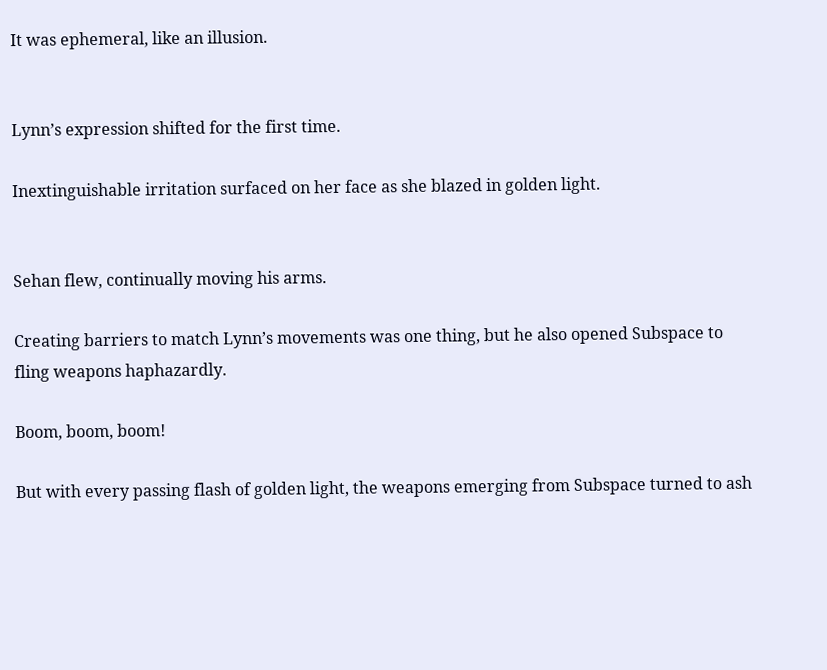It was ephemeral, like an illusion.


Lynn’s expression shifted for the first time.

Inextinguishable irritation surfaced on her face as she blazed in golden light.


Sehan flew, continually moving his arms.

Creating barriers to match Lynn’s movements was one thing, but he also opened Subspace to fling weapons haphazardly.

Boom, boom, boom!

But with every passing flash of golden light, the weapons emerging from Subspace turned to ash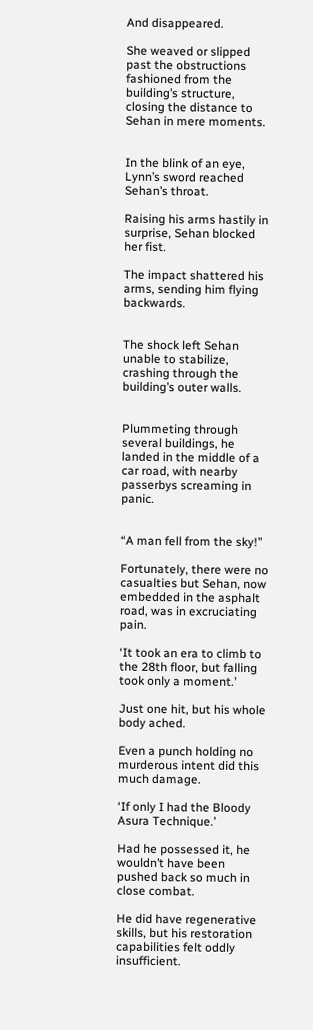And disappeared.

She weaved or slipped past the obstructions fashioned from the building’s structure, closing the distance to Sehan in mere moments.


In the blink of an eye, Lynn’s sword reached Sehan’s throat.

Raising his arms hastily in surprise, Sehan blocked her fist.

The impact shattered his arms, sending him flying backwards.


The shock left Sehan unable to stabilize, crashing through the building’s outer walls.


Plummeting through several buildings, he landed in the middle of a car road, with nearby passerbys screaming in panic.


“A man fell from the sky!”

Fortunately, there were no casualties but Sehan, now embedded in the asphalt road, was in excruciating pain.

‘It took an era to climb to the 28th floor, but falling took only a moment.’

Just one hit, but his whole body ached.

Even a punch holding no murderous intent did this much damage.

‘If only I had the Bloody Asura Technique.’

Had he possessed it, he wouldn’t have been pushed back so much in close combat.

He did have regenerative skills, but his restoration capabilities felt oddly insufficient.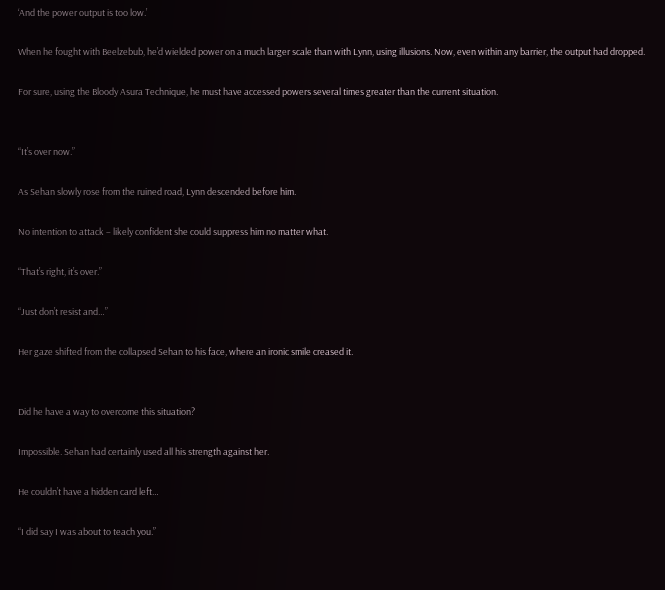‘And the power output is too low.’

When he fought with Beelzebub, he’d wielded power on a much larger scale than with Lynn, using illusions. Now, even within any barrier, the output had dropped.

For sure, using the Bloody Asura Technique, he must have accessed powers several times greater than the current situation.


“It’s over now.”

As Sehan slowly rose from the ruined road, Lynn descended before him.

No intention to attack – likely confident she could suppress him no matter what.

“That’s right, it’s over.”

“Just don’t resist and…”

Her gaze shifted from the collapsed Sehan to his face, where an ironic smile creased it.


Did he have a way to overcome this situation?

Impossible. Sehan had certainly used all his strength against her.

He couldn’t have a hidden card left…

“I did say I was about to teach you.”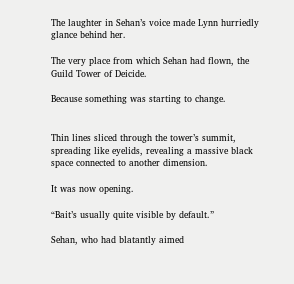The laughter in Sehan’s voice made Lynn hurriedly glance behind her.

The very place from which Sehan had flown, the Guild Tower of Deicide.

Because something was starting to change.


Thin lines sliced through the tower’s summit, spreading like eyelids, revealing a massive black space connected to another dimension.

It was now opening.

“Bait’s usually quite visible by default.”

Sehan, who had blatantly aimed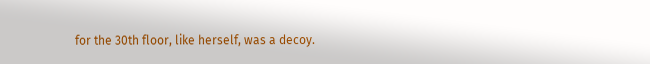for the 30th floor, like herself, was a decoy.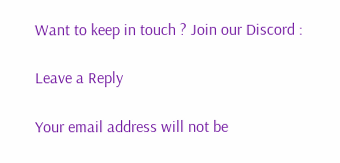Want to keep in touch ? Join our Discord :

Leave a Reply

Your email address will not be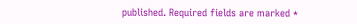published. Required fields are marked *